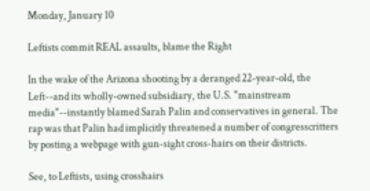Monday, January 10

Leftists commit REAL assaults, blame the Right

In the wake of the Arizona shooting by a deranged 22-year-old, the Left--and its wholly-owned subsidiary, the U.S. "mainstream media"--instantly blamed Sarah Palin and conservatives in general. The rap was that Palin had implicitly threatened a number of congresscritters by posting a webpage with gun-sight cross-hairs on their districts.

See, to Leftists, using crosshairs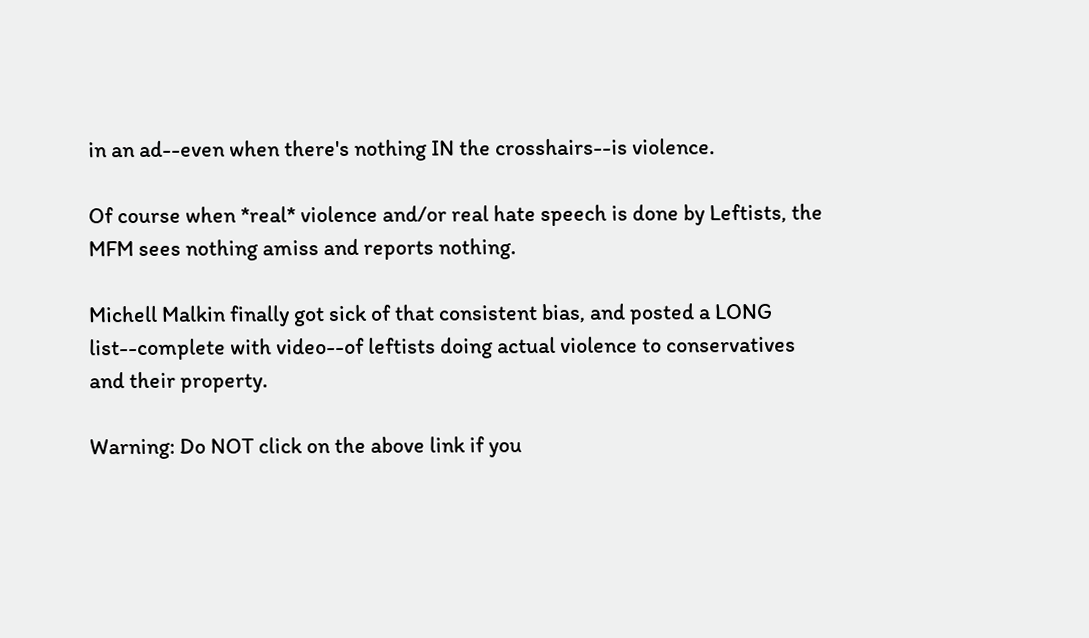in an ad--even when there's nothing IN the crosshairs--is violence.

Of course when *real* violence and/or real hate speech is done by Leftists, the MFM sees nothing amiss and reports nothing.

Michell Malkin finally got sick of that consistent bias, and posted a LONG list--complete with video--of leftists doing actual violence to conservatives and their property.

Warning: Do NOT click on the above link if you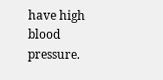have high blood pressure.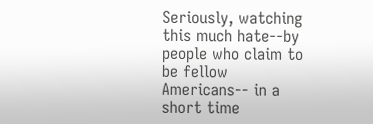Seriously, watching this much hate--by people who claim to be fellow Americans-- in a short time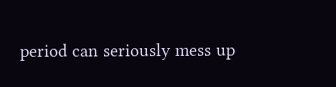period can seriously mess up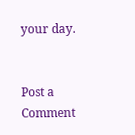your day.


Post a Comment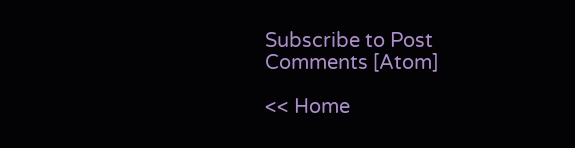Subscribe to Post Comments [Atom]

<< Home